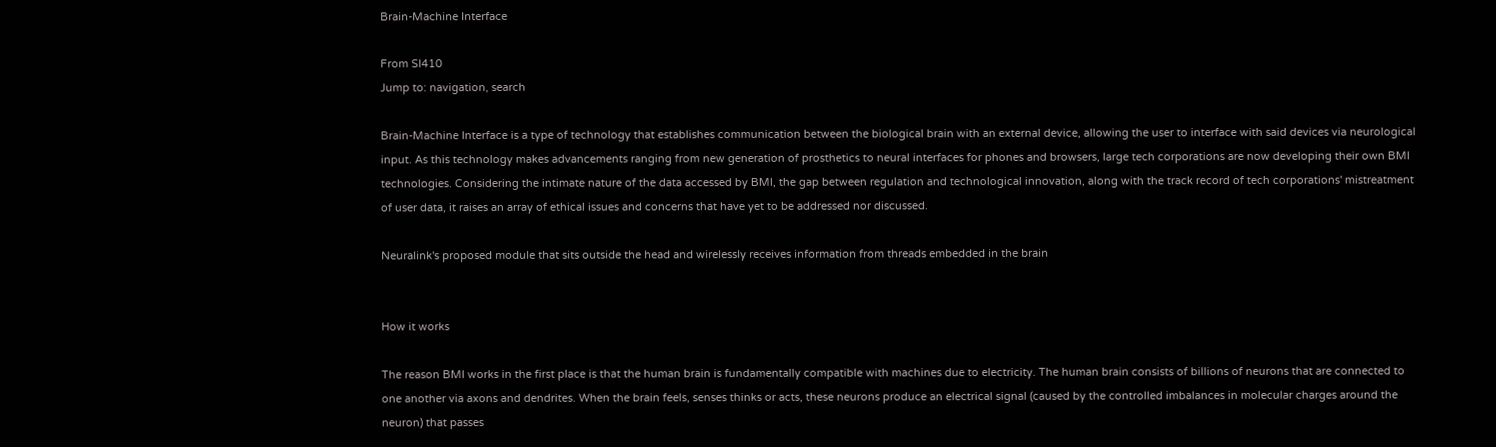Brain-Machine Interface

From SI410
Jump to: navigation, search

Brain-Machine Interface is a type of technology that establishes communication between the biological brain with an external device, allowing the user to interface with said devices via neurological input. As this technology makes advancements ranging from new generation of prosthetics to neural interfaces for phones and browsers, large tech corporations are now developing their own BMI technologies. Considering the intimate nature of the data accessed by BMI, the gap between regulation and technological innovation, along with the track record of tech corporations' mistreatment of user data, it raises an array of ethical issues and concerns that have yet to be addressed nor discussed.

Neuralink's proposed module that sits outside the head and wirelessly receives information from threads embedded in the brain


How it works

The reason BMI works in the first place is that the human brain is fundamentally compatible with machines due to electricity. The human brain consists of billions of neurons that are connected to one another via axons and dendrites. When the brain feels, senses thinks or acts, these neurons produce an electrical signal (caused by the controlled imbalances in molecular charges around the neuron) that passes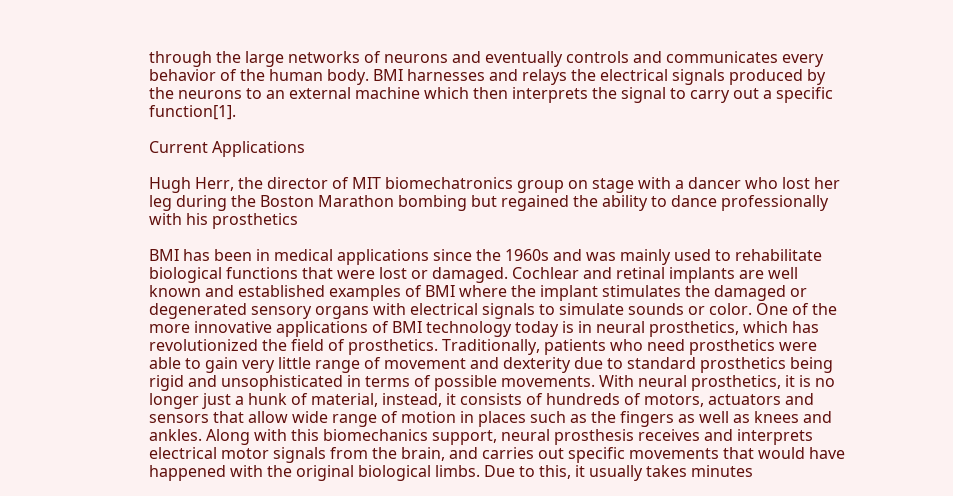through the large networks of neurons and eventually controls and communicates every behavior of the human body. BMI harnesses and relays the electrical signals produced by the neurons to an external machine which then interprets the signal to carry out a specific function[1].

Current Applications

Hugh Herr, the director of MIT biomechatronics group on stage with a dancer who lost her leg during the Boston Marathon bombing but regained the ability to dance professionally with his prosthetics

BMI has been in medical applications since the 1960s and was mainly used to rehabilitate biological functions that were lost or damaged. Cochlear and retinal implants are well known and established examples of BMI where the implant stimulates the damaged or degenerated sensory organs with electrical signals to simulate sounds or color. One of the more innovative applications of BMI technology today is in neural prosthetics, which has revolutionized the field of prosthetics. Traditionally, patients who need prosthetics were able to gain very little range of movement and dexterity due to standard prosthetics being rigid and unsophisticated in terms of possible movements. With neural prosthetics, it is no longer just a hunk of material, instead, it consists of hundreds of motors, actuators and sensors that allow wide range of motion in places such as the fingers as well as knees and ankles. Along with this biomechanics support, neural prosthesis receives and interprets electrical motor signals from the brain, and carries out specific movements that would have happened with the original biological limbs. Due to this, it usually takes minutes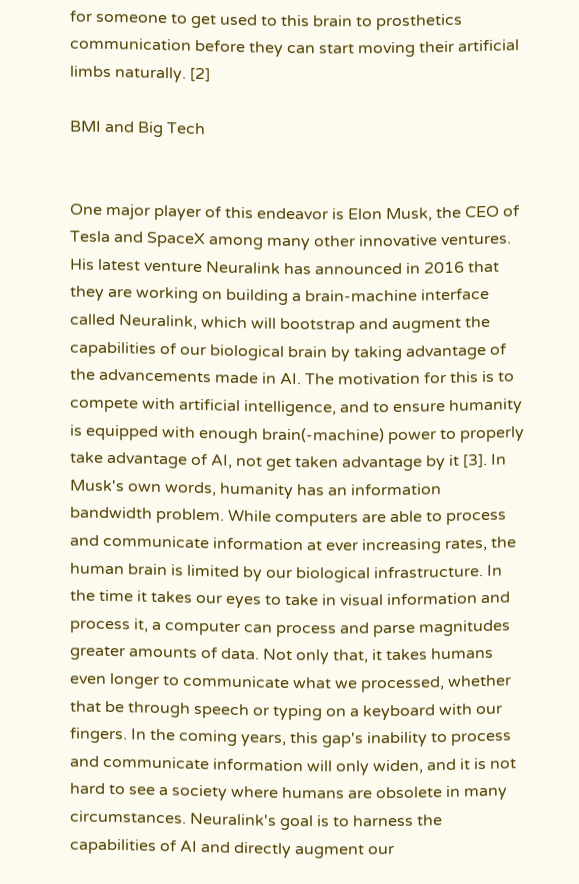for someone to get used to this brain to prosthetics communication before they can start moving their artificial limbs naturally. [2]

BMI and Big Tech


One major player of this endeavor is Elon Musk, the CEO of Tesla and SpaceX among many other innovative ventures. His latest venture Neuralink has announced in 2016 that they are working on building a brain-machine interface called Neuralink, which will bootstrap and augment the capabilities of our biological brain by taking advantage of the advancements made in AI. The motivation for this is to compete with artificial intelligence, and to ensure humanity is equipped with enough brain(-machine) power to properly take advantage of AI, not get taken advantage by it [3]. In Musk's own words, humanity has an information bandwidth problem. While computers are able to process and communicate information at ever increasing rates, the human brain is limited by our biological infrastructure. In the time it takes our eyes to take in visual information and process it, a computer can process and parse magnitudes greater amounts of data. Not only that, it takes humans even longer to communicate what we processed, whether that be through speech or typing on a keyboard with our fingers. In the coming years, this gap's inability to process and communicate information will only widen, and it is not hard to see a society where humans are obsolete in many circumstances. Neuralink's goal is to harness the capabilities of AI and directly augment our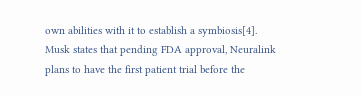own abilities with it to establish a symbiosis[4]. Musk states that pending FDA approval, Neuralink plans to have the first patient trial before the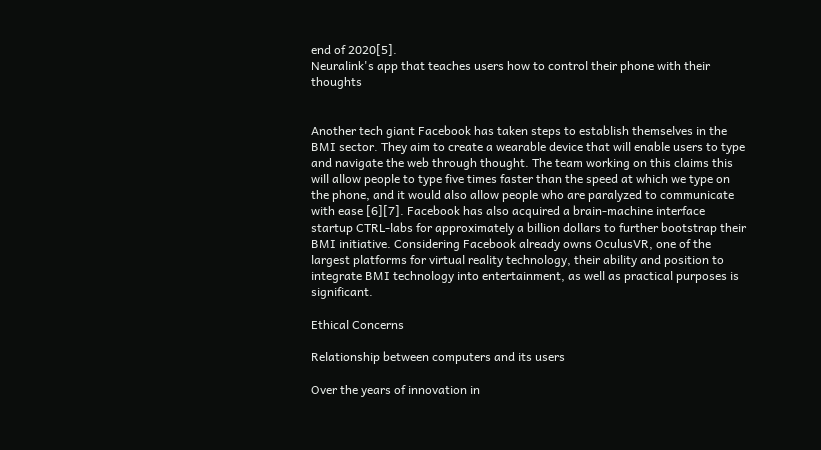end of 2020[5].
Neuralink's app that teaches users how to control their phone with their thoughts


Another tech giant Facebook has taken steps to establish themselves in the BMI sector. They aim to create a wearable device that will enable users to type and navigate the web through thought. The team working on this claims this will allow people to type five times faster than the speed at which we type on the phone, and it would also allow people who are paralyzed to communicate with ease [6][7]. Facebook has also acquired a brain-machine interface startup CTRL-labs for approximately a billion dollars to further bootstrap their BMI initiative. Considering Facebook already owns OculusVR, one of the largest platforms for virtual reality technology, their ability and position to integrate BMI technology into entertainment, as well as practical purposes is significant.

Ethical Concerns

Relationship between computers and its users

Over the years of innovation in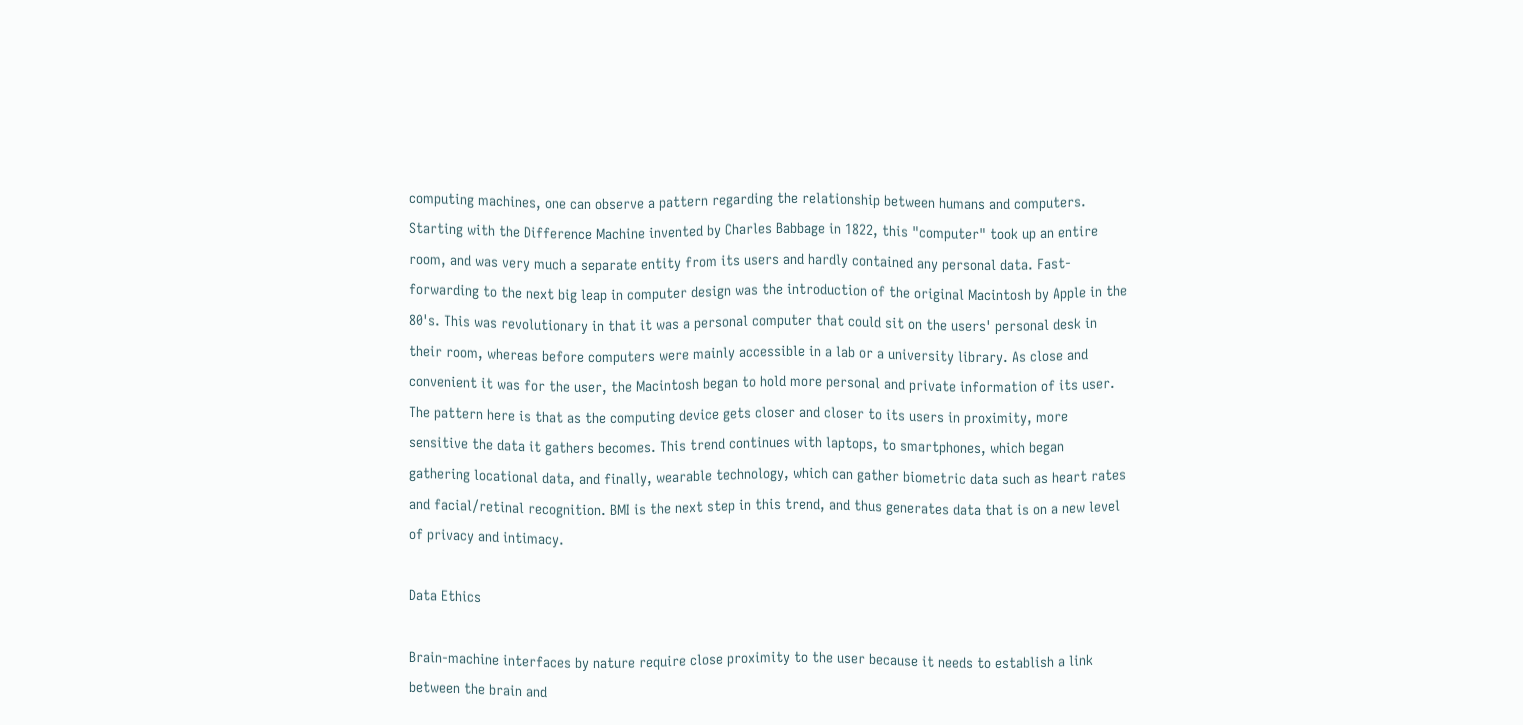computing machines, one can observe a pattern regarding the relationship between humans and computers. Starting with the Difference Machine invented by Charles Babbage in 1822, this "computer" took up an entire room, and was very much a separate entity from its users and hardly contained any personal data. Fast-forwarding to the next big leap in computer design was the introduction of the original Macintosh by Apple in the 80's. This was revolutionary in that it was a personal computer that could sit on the users' personal desk in their room, whereas before computers were mainly accessible in a lab or a university library. As close and convenient it was for the user, the Macintosh began to hold more personal and private information of its user. The pattern here is that as the computing device gets closer and closer to its users in proximity, more sensitive the data it gathers becomes. This trend continues with laptops, to smartphones, which began gathering locational data, and finally, wearable technology, which can gather biometric data such as heart rates and facial/retinal recognition. BMI is the next step in this trend, and thus generates data that is on a new level of privacy and intimacy.

Data Ethics

Brain-machine interfaces by nature require close proximity to the user because it needs to establish a link between the brain and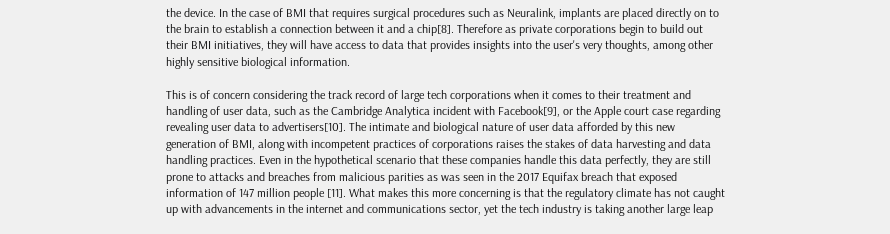the device. In the case of BMI that requires surgical procedures such as Neuralink, implants are placed directly on to the brain to establish a connection between it and a chip[8]. Therefore as private corporations begin to build out their BMI initiatives, they will have access to data that provides insights into the user's very thoughts, among other highly sensitive biological information.

This is of concern considering the track record of large tech corporations when it comes to their treatment and handling of user data, such as the Cambridge Analytica incident with Facebook[9], or the Apple court case regarding revealing user data to advertisers[10]. The intimate and biological nature of user data afforded by this new generation of BMI, along with incompetent practices of corporations raises the stakes of data harvesting and data handling practices. Even in the hypothetical scenario that these companies handle this data perfectly, they are still prone to attacks and breaches from malicious parities as was seen in the 2017 Equifax breach that exposed information of 147 million people [11]. What makes this more concerning is that the regulatory climate has not caught up with advancements in the internet and communications sector, yet the tech industry is taking another large leap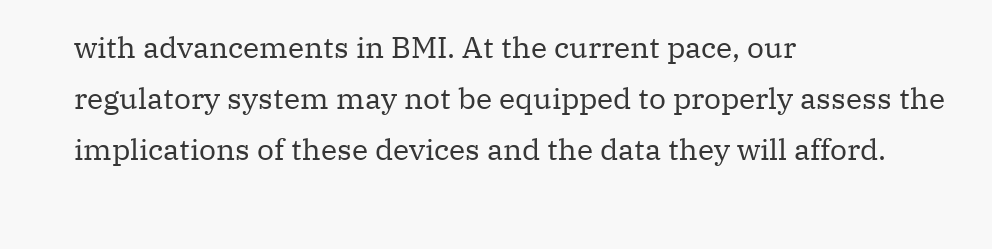with advancements in BMI. At the current pace, our regulatory system may not be equipped to properly assess the implications of these devices and the data they will afford.